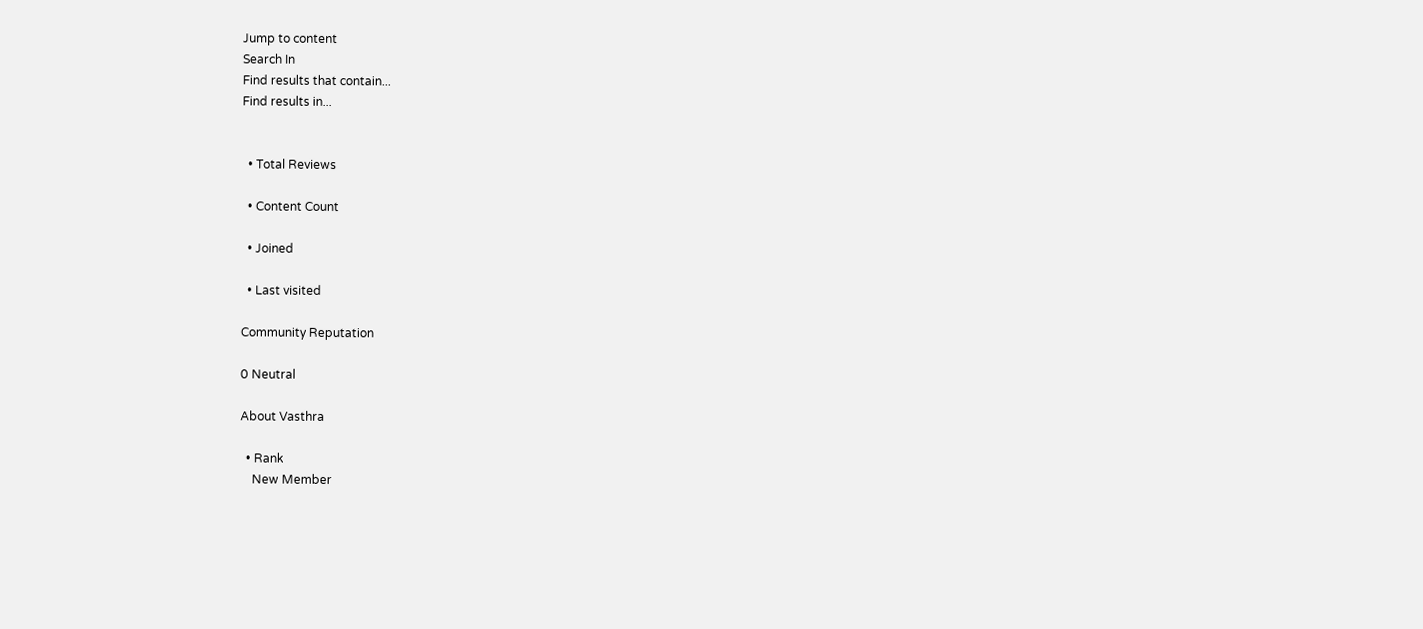Jump to content
Search In
Find results that contain...
Find results in...


  • Total Reviews

  • Content Count

  • Joined

  • Last visited

Community Reputation

0 Neutral

About Vasthra

  • Rank
    New Member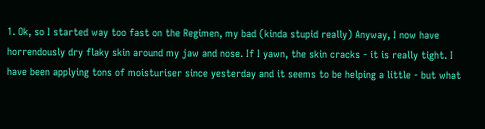1. Ok, so I started way too fast on the Regimen, my bad (kinda stupid really) Anyway, I now have horrendously dry flaky skin around my jaw and nose. If I yawn, the skin cracks - it is really tight. I have been applying tons of moisturiser since yesterday and it seems to be helping a little - but what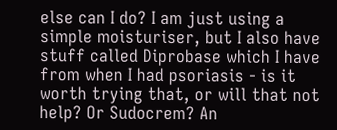else can I do? I am just using a simple moisturiser, but I also have stuff called Diprobase which I have from when I had psoriasis - is it worth trying that, or will that not help? Or Sudocrem? An